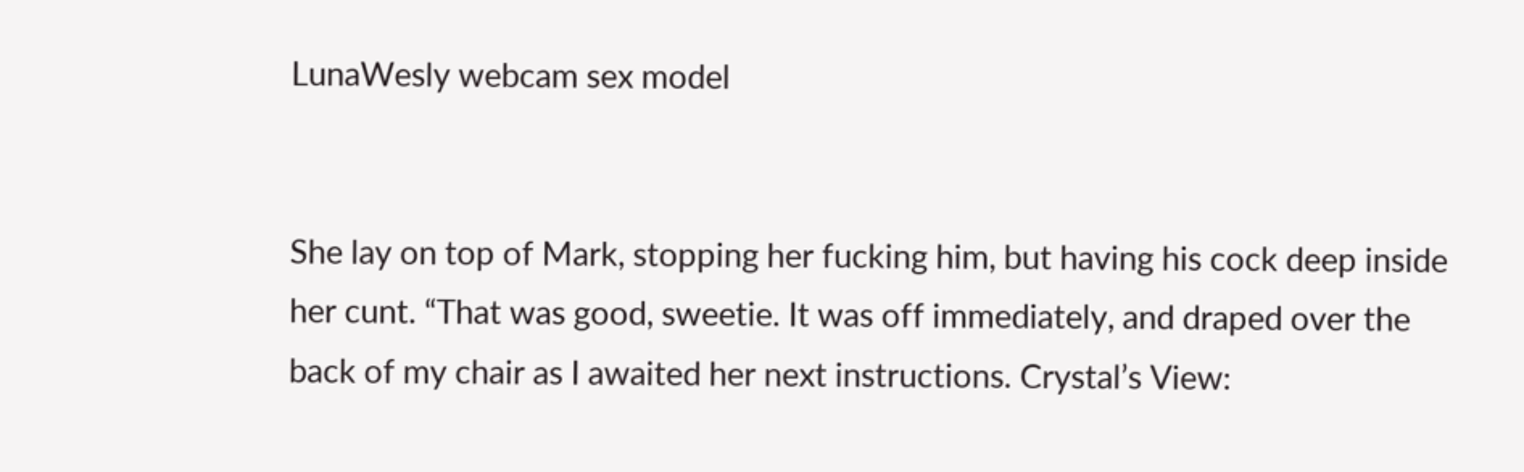LunaWesly webcam sex model


She lay on top of Mark, stopping her fucking him, but having his cock deep inside her cunt. “That was good, sweetie. It was off immediately, and draped over the back of my chair as I awaited her next instructions. Crystal’s View: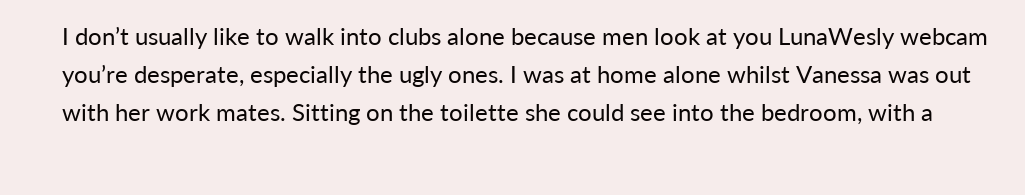I don’t usually like to walk into clubs alone because men look at you LunaWesly webcam you’re desperate, especially the ugly ones. I was at home alone whilst Vanessa was out with her work mates. Sitting on the toilette she could see into the bedroom, with a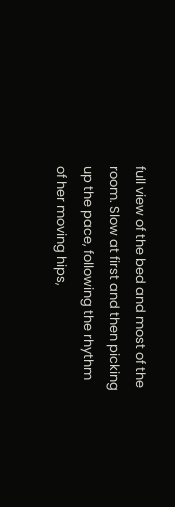full view of the bed and most of the room. Slow at first and then picking up the pace, following the rhythm of her moving hips,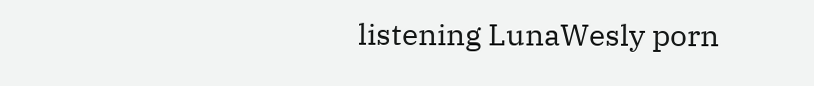listening LunaWesly porn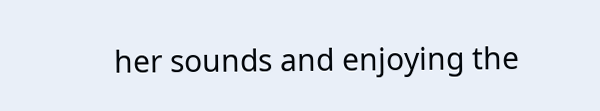her sounds and enjoying the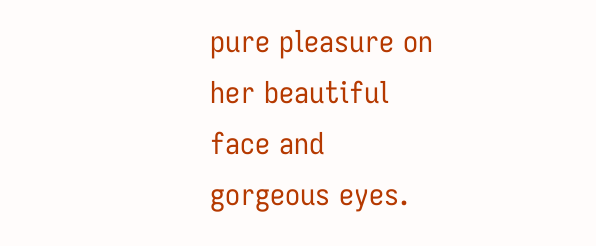pure pleasure on her beautiful face and gorgeous eyes.